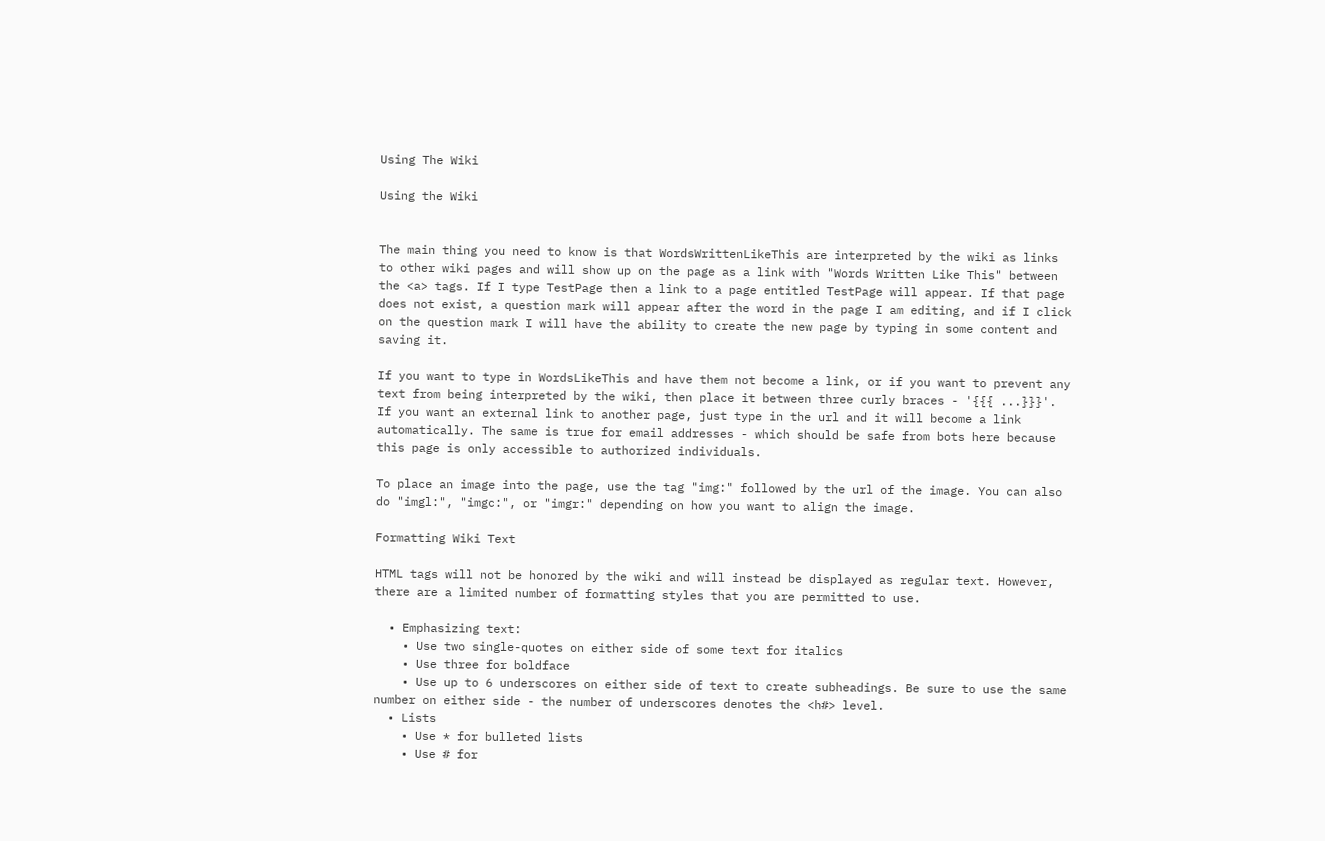Using The Wiki

Using the Wiki


The main thing you need to know is that WordsWrittenLikeThis are interpreted by the wiki as links to other wiki pages and will show up on the page as a link with "Words Written Like This" between the <a> tags. If I type TestPage then a link to a page entitled TestPage will appear. If that page does not exist, a question mark will appear after the word in the page I am editing, and if I click on the question mark I will have the ability to create the new page by typing in some content and saving it.

If you want to type in WordsLikeThis and have them not become a link, or if you want to prevent any text from being interpreted by the wiki, then place it between three curly braces - '{{{ ...}}}'. If you want an external link to another page, just type in the url and it will become a link automatically. The same is true for email addresses - which should be safe from bots here because this page is only accessible to authorized individuals.

To place an image into the page, use the tag "img:" followed by the url of the image. You can also do "imgl:", "imgc:", or "imgr:" depending on how you want to align the image.

Formatting Wiki Text

HTML tags will not be honored by the wiki and will instead be displayed as regular text. However, there are a limited number of formatting styles that you are permitted to use.

  • Emphasizing text:
    • Use two single-quotes on either side of some text for italics
    • Use three for boldface
    • Use up to 6 underscores on either side of text to create subheadings. Be sure to use the same number on either side - the number of underscores denotes the <h#> level.
  • Lists
    • Use * for bulleted lists
    • Use # for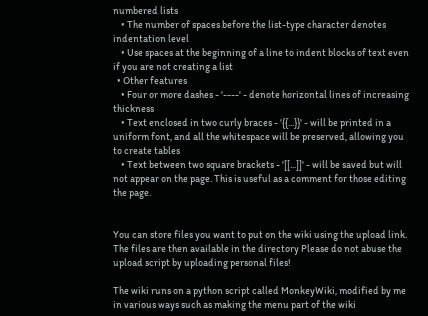numbered lists
    • The number of spaces before the list-type character denotes indentation level
    • Use spaces at the beginning of a line to indent blocks of text even if you are not creating a list
  • Other features
    • Four or more dashes - '----' - denote horizontal lines of increasing thickness
    • Text enclosed in two curly braces - '{{...}}' - will be printed in a uniform font, and all the whitespace will be preserved, allowing you to create tables
    • Text between two square brackets - '[[...]]' - will be saved but will not appear on the page. This is useful as a comment for those editing the page.


You can store files you want to put on the wiki using the upload link. The files are then available in the directory Please do not abuse the upload script by uploading personal files!

The wiki runs on a python script called MonkeyWiki, modified by me in various ways such as making the menu part of the wiki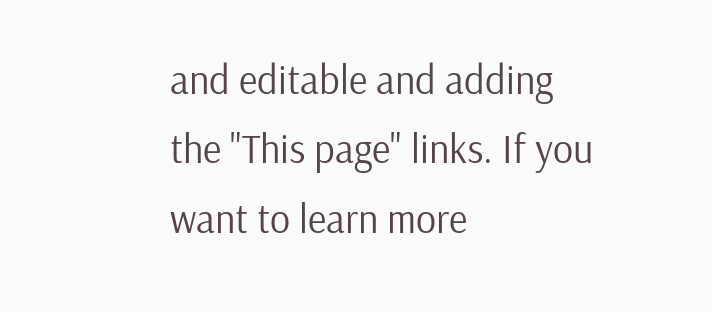and editable and adding the "This page" links. If you want to learn more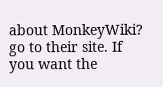about MonkeyWiki? go to their site. If you want the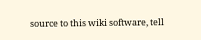source to this wiki software, tell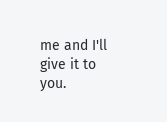me and I'll give it to you.